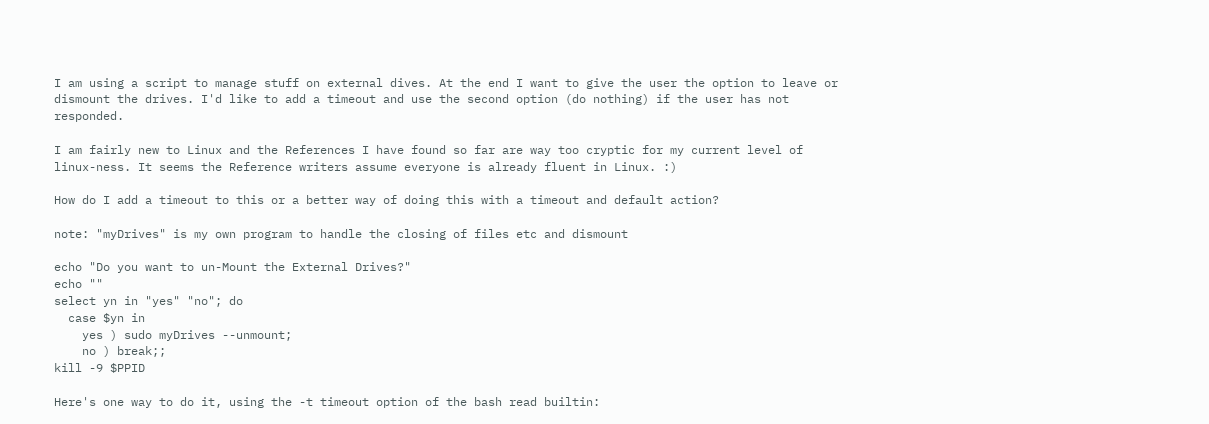I am using a script to manage stuff on external dives. At the end I want to give the user the option to leave or dismount the drives. I'd like to add a timeout and use the second option (do nothing) if the user has not responded.

I am fairly new to Linux and the References I have found so far are way too cryptic for my current level of linux-ness. It seems the Reference writers assume everyone is already fluent in Linux. :)

How do I add a timeout to this or a better way of doing this with a timeout and default action?

note: "myDrives" is my own program to handle the closing of files etc and dismount

echo "Do you want to un-Mount the External Drives?"
echo ""
select yn in "yes" "no"; do
  case $yn in
    yes ) sudo myDrives --unmount;
    no ) break;;
kill -9 $PPID

Here's one way to do it, using the -t timeout option of the bash read builtin: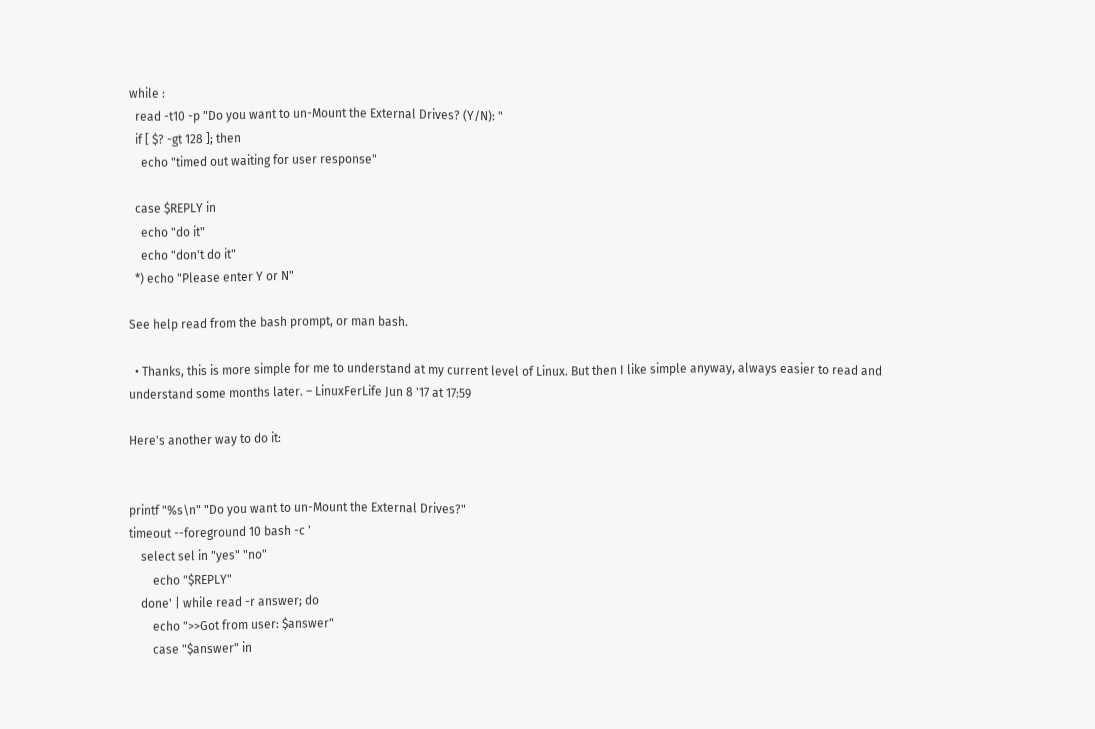while :
  read -t10 -p "Do you want to un-Mount the External Drives? (Y/N): "
  if [ $? -gt 128 ]; then
    echo "timed out waiting for user response"

  case $REPLY in
    echo "do it"
    echo "don't do it"
  *) echo "Please enter Y or N"

See help read from the bash prompt, or man bash.

  • Thanks, this is more simple for me to understand at my current level of Linux. But then I like simple anyway, always easier to read and understand some months later. – LinuxFerLife Jun 8 '17 at 17:59

Here's another way to do it:


printf "%s\n" "Do you want to un-Mount the External Drives?"
timeout --foreground 10 bash -c '
    select sel in "yes" "no"
        echo "$REPLY"
    done' | while read -r answer; do
        echo ">>Got from user: $answer"
        case "$answer" in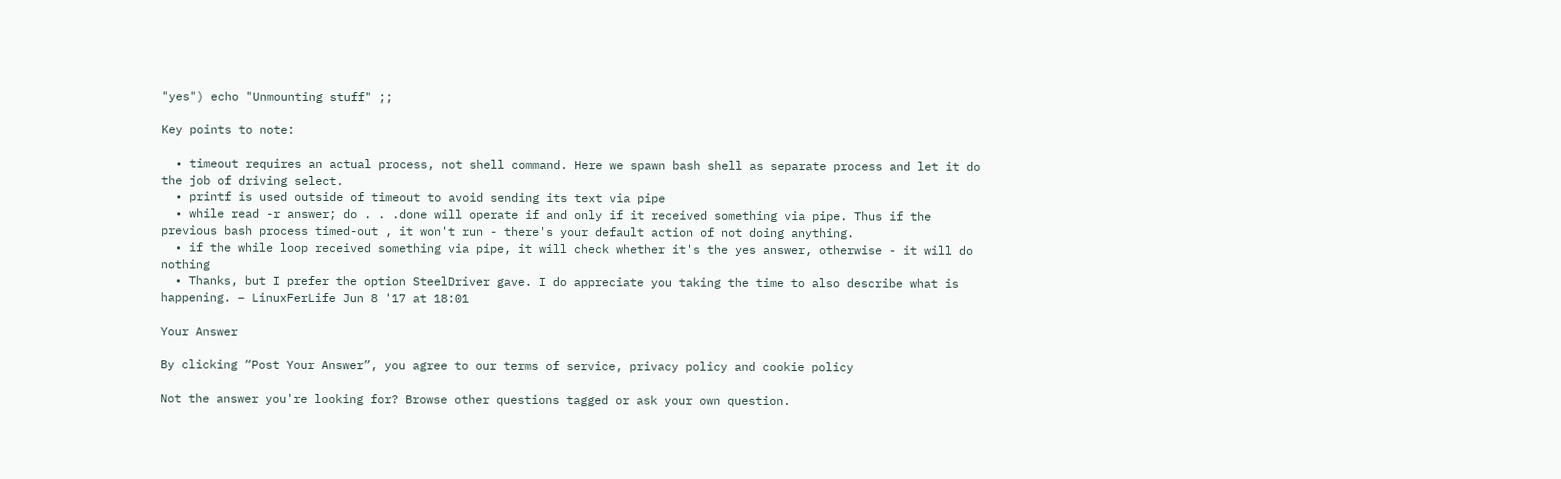"yes") echo "Unmounting stuff" ;;

Key points to note:

  • timeout requires an actual process, not shell command. Here we spawn bash shell as separate process and let it do the job of driving select.
  • printf is used outside of timeout to avoid sending its text via pipe
  • while read -r answer; do . . .done will operate if and only if it received something via pipe. Thus if the previous bash process timed-out , it won't run - there's your default action of not doing anything.
  • if the while loop received something via pipe, it will check whether it's the yes answer, otherwise - it will do nothing
  • Thanks, but I prefer the option SteelDriver gave. I do appreciate you taking the time to also describe what is happening. – LinuxFerLife Jun 8 '17 at 18:01

Your Answer

By clicking “Post Your Answer”, you agree to our terms of service, privacy policy and cookie policy

Not the answer you're looking for? Browse other questions tagged or ask your own question.